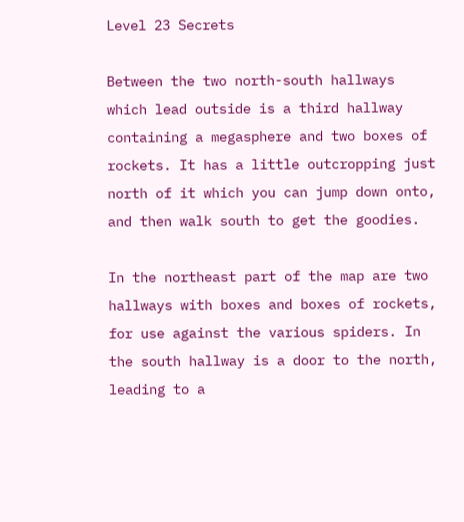Level 23 Secrets

Between the two north-south hallways which lead outside is a third hallway containing a megasphere and two boxes of rockets. It has a little outcropping just north of it which you can jump down onto, and then walk south to get the goodies.

In the northeast part of the map are two hallways with boxes and boxes of rockets, for use against the various spiders. In the south hallway is a door to the north, leading to a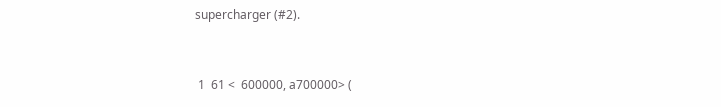supercharger (#2).


 1  61 <  600000, a700000> (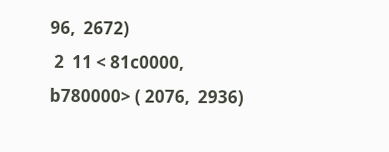96,  2672)
 2  11 < 81c0000, b780000> ( 2076,  2936)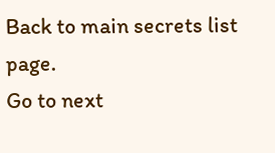Back to main secrets list page.
Go to next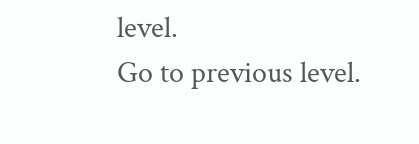level.
Go to previous level.